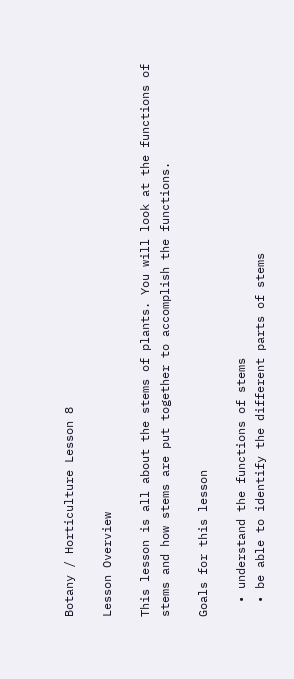Botany / Horticulture Lesson 8

Lesson Overview

This lesson is all about the stems of plants. You will look at the functions of stems and how stems are put together to accomplish the functions.

Goals for this lesson

  • understand the functions of stems
  • be able to identify the different parts of stems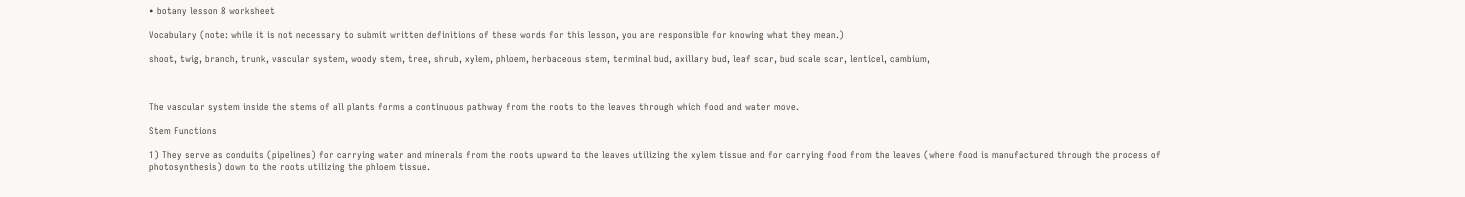• botany lesson 8 worksheet

Vocabulary (note: while it is not necessary to submit written definitions of these words for this lesson, you are responsible for knowing what they mean.)

shoot, twig, branch, trunk, vascular system, woody stem, tree, shrub, xylem, phloem, herbaceous stem, terminal bud, axillary bud, leaf scar, bud scale scar, lenticel, cambium,



The vascular system inside the stems of all plants forms a continuous pathway from the roots to the leaves through which food and water move.

Stem Functions

1) They serve as conduits (pipelines) for carrying water and minerals from the roots upward to the leaves utilizing the xylem tissue and for carrying food from the leaves (where food is manufactured through the process of photosynthesis) down to the roots utilizing the phloem tissue.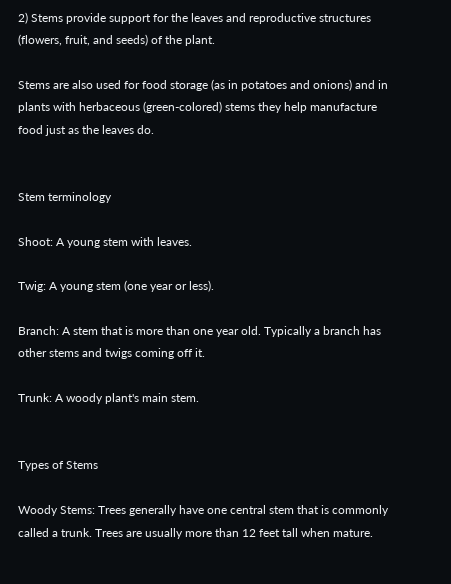2) Stems provide support for the leaves and reproductive structures (flowers, fruit, and seeds) of the plant.

Stems are also used for food storage (as in potatoes and onions) and in plants with herbaceous (green-colored) stems they help manufacture food just as the leaves do.


Stem terminology

Shoot: A young stem with leaves.

Twig: A young stem (one year or less).

Branch: A stem that is more than one year old. Typically a branch has other stems and twigs coming off it.

Trunk: A woody plant's main stem.


Types of Stems

Woody Stems: Trees generally have one central stem that is commonly called a trunk. Trees are usually more than 12 feet tall when mature.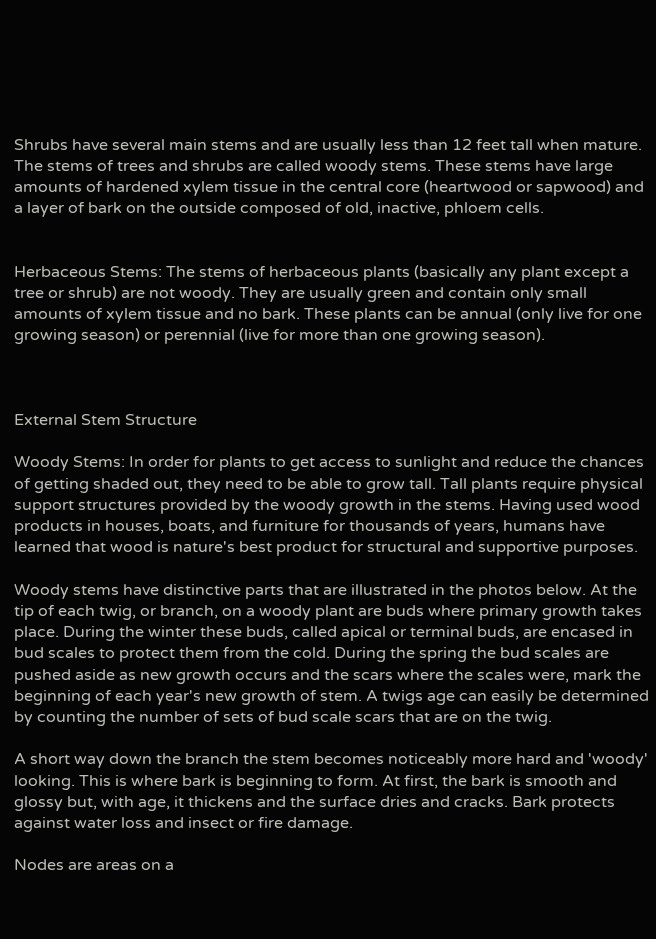Shrubs have several main stems and are usually less than 12 feet tall when mature. The stems of trees and shrubs are called woody stems. These stems have large amounts of hardened xylem tissue in the central core (heartwood or sapwood) and a layer of bark on the outside composed of old, inactive, phloem cells.


Herbaceous Stems: The stems of herbaceous plants (basically any plant except a tree or shrub) are not woody. They are usually green and contain only small amounts of xylem tissue and no bark. These plants can be annual (only live for one growing season) or perennial (live for more than one growing season).



External Stem Structure

Woody Stems: In order for plants to get access to sunlight and reduce the chances of getting shaded out, they need to be able to grow tall. Tall plants require physical support structures provided by the woody growth in the stems. Having used wood products in houses, boats, and furniture for thousands of years, humans have learned that wood is nature's best product for structural and supportive purposes.

Woody stems have distinctive parts that are illustrated in the photos below. At the tip of each twig, or branch, on a woody plant are buds where primary growth takes place. During the winter these buds, called apical or terminal buds, are encased in bud scales to protect them from the cold. During the spring the bud scales are pushed aside as new growth occurs and the scars where the scales were, mark the beginning of each year's new growth of stem. A twigs age can easily be determined by counting the number of sets of bud scale scars that are on the twig.

A short way down the branch the stem becomes noticeably more hard and 'woody' looking. This is where bark is beginning to form. At first, the bark is smooth and glossy but, with age, it thickens and the surface dries and cracks. Bark protects against water loss and insect or fire damage.

Nodes are areas on a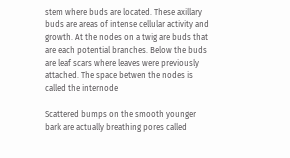stem where buds are located. These axillary buds are areas of intense cellular activity and growth. At the nodes on a twig are buds that are each potential branches. Below the buds are leaf scars where leaves were previously attached. The space betwen the nodes is called the internode

Scattered bumps on the smooth younger bark are actually breathing pores called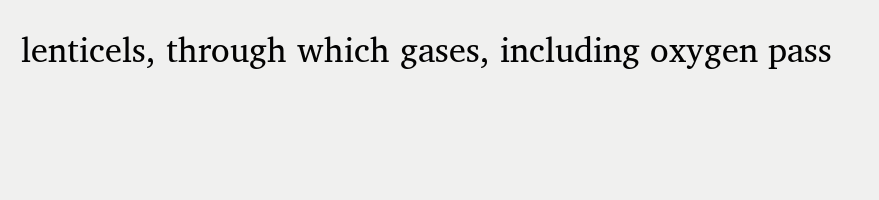lenticels, through which gases, including oxygen pass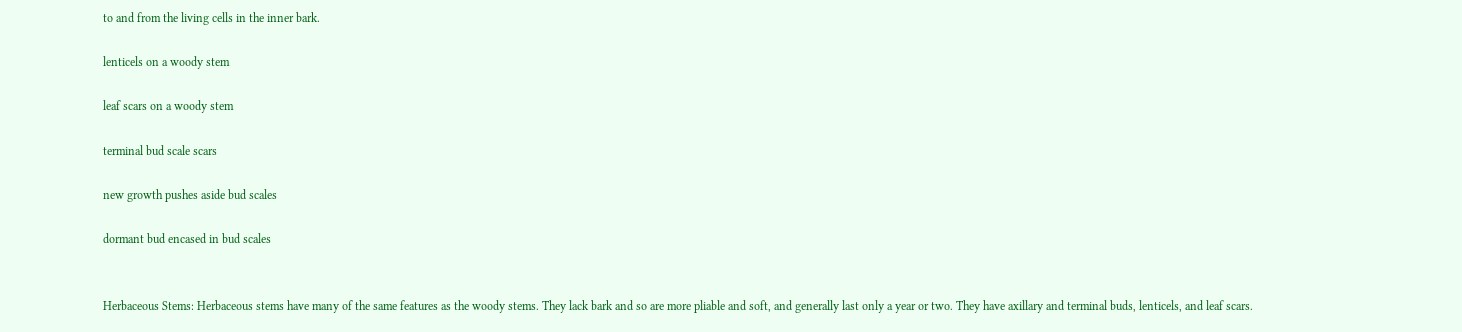to and from the living cells in the inner bark.

lenticels on a woody stem

leaf scars on a woody stem

terminal bud scale scars

new growth pushes aside bud scales

dormant bud encased in bud scales


Herbaceous Stems: Herbaceous stems have many of the same features as the woody stems. They lack bark and so are more pliable and soft, and generally last only a year or two. They have axillary and terminal buds, lenticels, and leaf scars.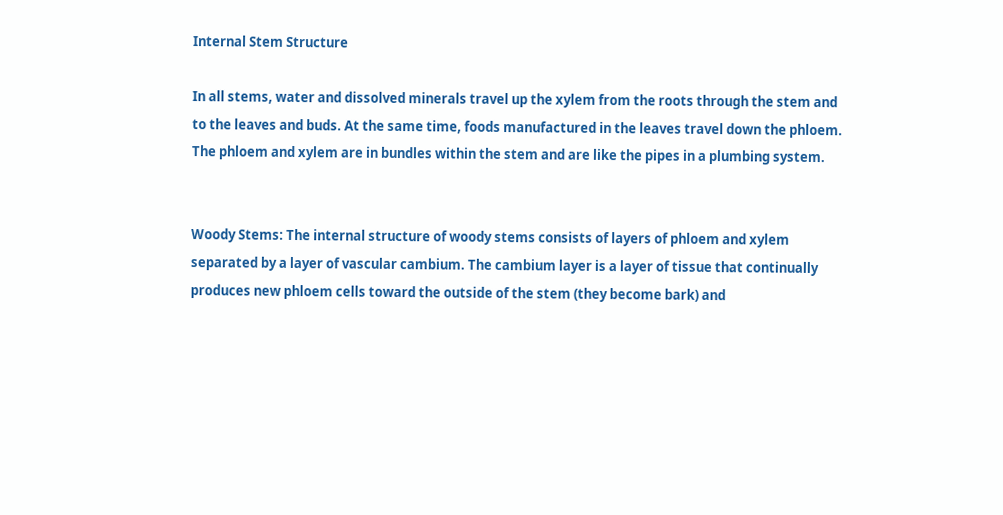Internal Stem Structure

In all stems, water and dissolved minerals travel up the xylem from the roots through the stem and to the leaves and buds. At the same time, foods manufactured in the leaves travel down the phloem. The phloem and xylem are in bundles within the stem and are like the pipes in a plumbing system.


Woody Stems: The internal structure of woody stems consists of layers of phloem and xylem separated by a layer of vascular cambium. The cambium layer is a layer of tissue that continually produces new phloem cells toward the outside of the stem (they become bark) and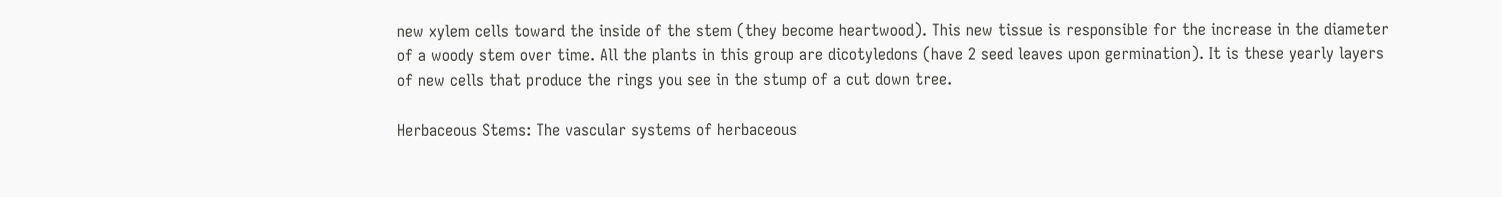new xylem cells toward the inside of the stem (they become heartwood). This new tissue is responsible for the increase in the diameter of a woody stem over time. All the plants in this group are dicotyledons (have 2 seed leaves upon germination). It is these yearly layers of new cells that produce the rings you see in the stump of a cut down tree.

Herbaceous Stems: The vascular systems of herbaceous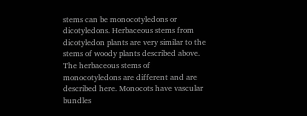stems can be monocotyledons or dicotyledons. Herbaceous stems from dicotyledon plants are very similar to the stems of woody plants described above. The herbaceous stems of monocotyledons are different and are described here. Monocots have vascular bundles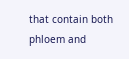that contain both phloem and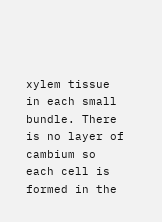xylem tissue in each small bundle. There is no layer of cambium so each cell is formed in the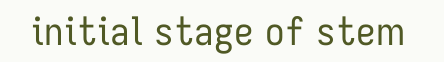initial stage of stem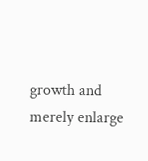growth and merely enlarge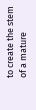to create the stem of a mature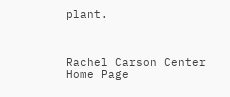plant.



Rachel Carson Center Home Page